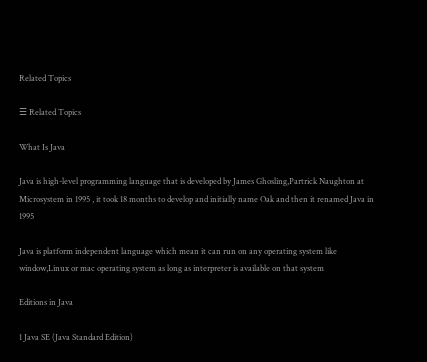Related Topics

☰ Related Topics

What Is Java

Java is high-level programming language that is developed by James Ghosling,Partrick Naughton at Microsystem in 1995 , it took 18 months to develop and initially name Oak and then it renamed Java in 1995

Java is platform independent language which mean it can run on any operating system like window,Linux or mac operating system as long as interpreter is available on that system

Editions in Java

1 Java SE (Java Standard Edition)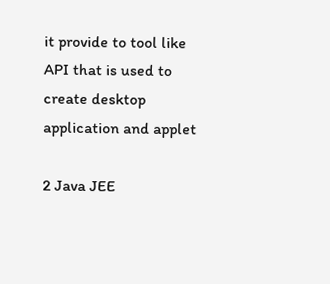it provide to tool like API that is used to create desktop application and applet

2 Java JEE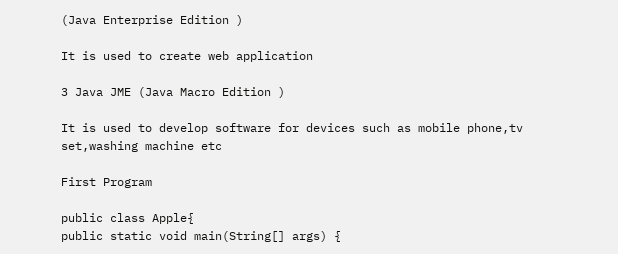(Java Enterprise Edition )

It is used to create web application

3 Java JME (Java Macro Edition )

It is used to develop software for devices such as mobile phone,tv set,washing machine etc

First Program

public class Apple{
public static void main(String[] args) {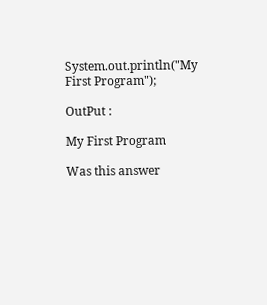System.out.println("My First Program");

OutPut :

My First Program

Was this answer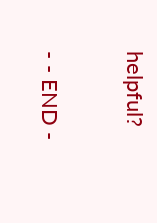helpful?


- - END -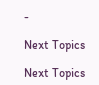-

Next Topics

Next Topics